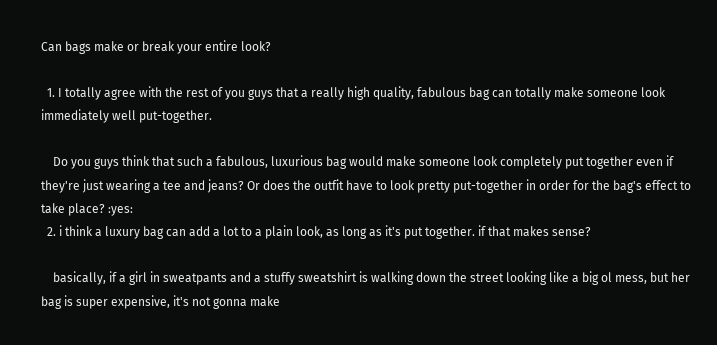Can bags make or break your entire look?

  1. I totally agree with the rest of you guys that a really high quality, fabulous bag can totally make someone look immediately well put-together.

    Do you guys think that such a fabulous, luxurious bag would make someone look completely put together even if they're just wearing a tee and jeans? Or does the outfit have to look pretty put-together in order for the bag's effect to take place? :yes:
  2. i think a luxury bag can add a lot to a plain look, as long as it's put together. if that makes sense?

    basically, if a girl in sweatpants and a stuffy sweatshirt is walking down the street looking like a big ol mess, but her bag is super expensive, it's not gonna make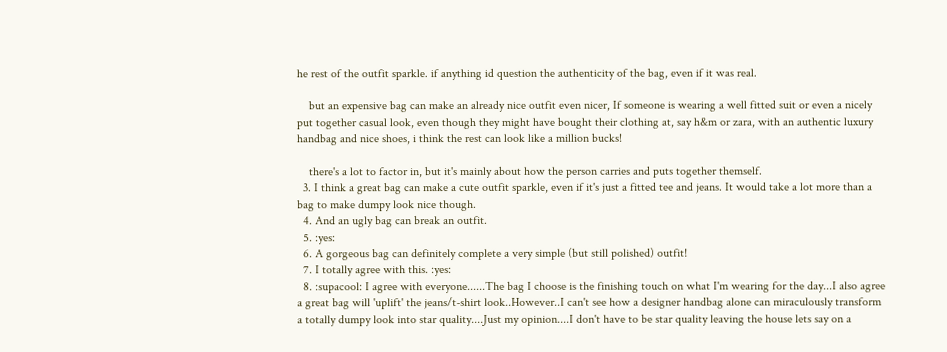he rest of the outfit sparkle. if anything id question the authenticity of the bag, even if it was real.

    but an expensive bag can make an already nice outfit even nicer, If someone is wearing a well fitted suit or even a nicely put together casual look, even though they might have bought their clothing at, say h&m or zara, with an authentic luxury handbag and nice shoes, i think the rest can look like a million bucks!

    there's a lot to factor in, but it's mainly about how the person carries and puts together themself.
  3. I think a great bag can make a cute outfit sparkle, even if it's just a fitted tee and jeans. It would take a lot more than a bag to make dumpy look nice though.
  4. And an ugly bag can break an outfit.
  5. :yes:
  6. A gorgeous bag can definitely complete a very simple (but still polished) outfit!
  7. I totally agree with this. :yes:
  8. :supacool: I agree with everyone......The bag I choose is the finishing touch on what I'm wearing for the day...I also agree a great bag will 'uplift' the jeans/t-shirt look..However..I can't see how a designer handbag alone can miraculously transform a totally dumpy look into star quality....Just my opinion....I don't have to be star quality leaving the house lets say on a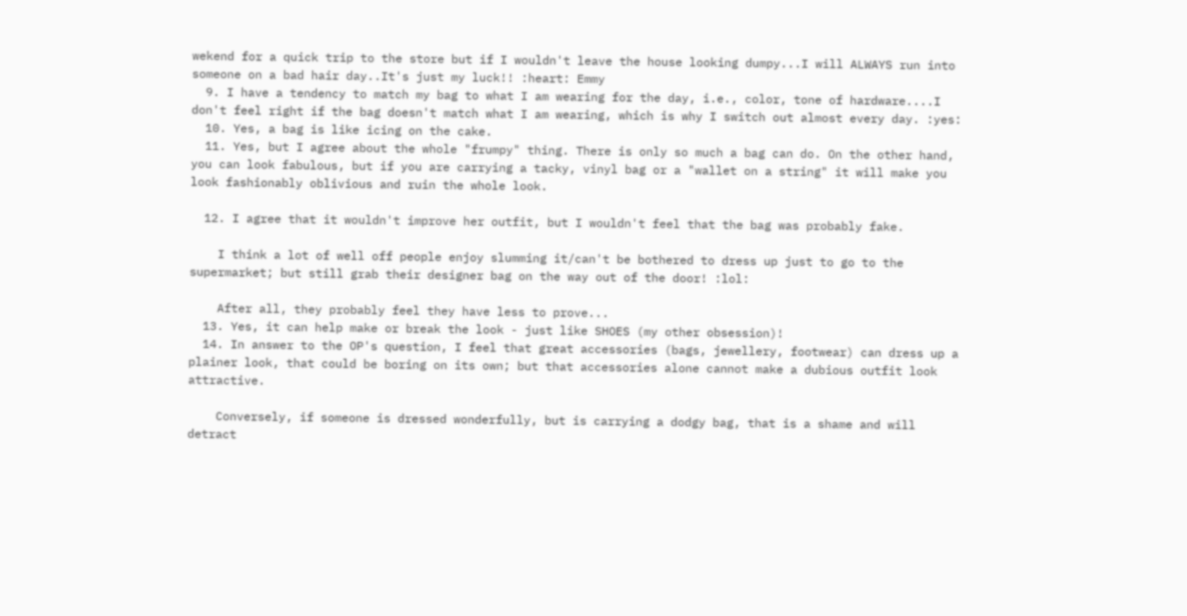wekend for a quick trip to the store but if I wouldn't leave the house looking dumpy...I will ALWAYS run into someone on a bad hair day..It's just my luck!! :heart: Emmy
  9. I have a tendency to match my bag to what I am wearing for the day, i.e., color, tone of hardware....I don't feel right if the bag doesn't match what I am wearing, which is why I switch out almost every day. :yes:
  10. Yes, a bag is like icing on the cake.
  11. Yes, but I agree about the whole "frumpy" thing. There is only so much a bag can do. On the other hand, you can look fabulous, but if you are carrying a tacky, vinyl bag or a "wallet on a string" it will make you look fashionably oblivious and ruin the whole look.

  12. I agree that it wouldn't improve her outfit, but I wouldn't feel that the bag was probably fake.

    I think a lot of well off people enjoy slumming it/can't be bothered to dress up just to go to the supermarket; but still grab their designer bag on the way out of the door! :lol:

    After all, they probably feel they have less to prove...
  13. Yes, it can help make or break the look - just like SHOES (my other obsession)!
  14. In answer to the OP's question, I feel that great accessories (bags, jewellery, footwear) can dress up a plainer look, that could be boring on its own; but that accessories alone cannot make a dubious outfit look attractive.

    Conversely, if someone is dressed wonderfully, but is carrying a dodgy bag, that is a shame and will detract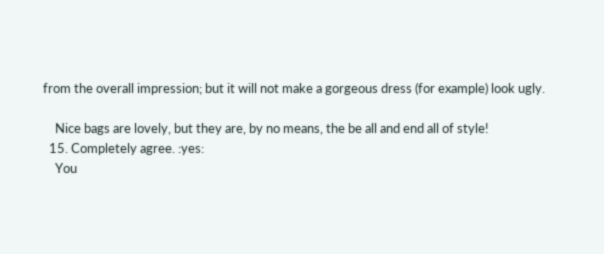from the overall impression; but it will not make a gorgeous dress (for example) look ugly.

    Nice bags are lovely, but they are, by no means, the be all and end all of style!
  15. Completely agree. :yes:
    You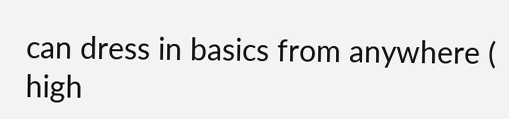can dress in basics from anywhere ( high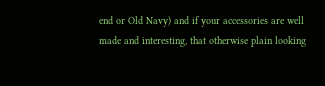end or Old Navy) and if your accessories are well made and interesting, that otherwise plain looking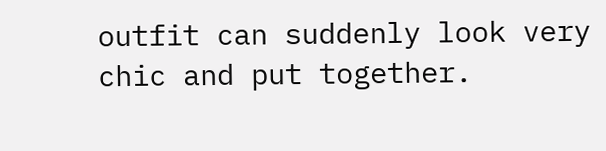outfit can suddenly look very chic and put together.